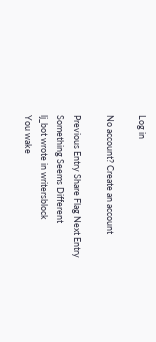Log in

No account? Create an account

Previous Entry Share Flag Next Entry
Something Seems Different
lj_bot wrote in writersblock
You wake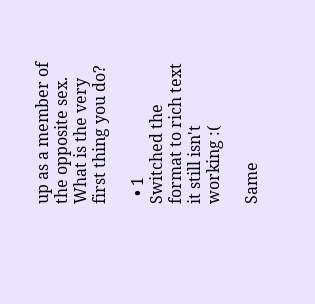up as a member of the opposite sex. What is the very first thing you do?

  • 1
Switched the format to rich text it still isn't working :(

Same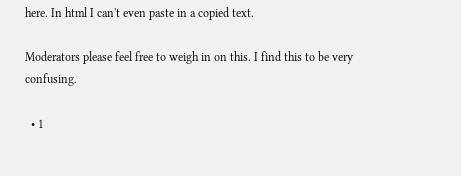here. In html I can't even paste in a copied text.

Moderators please feel free to weigh in on this. I find this to be very confusing.

  • 1